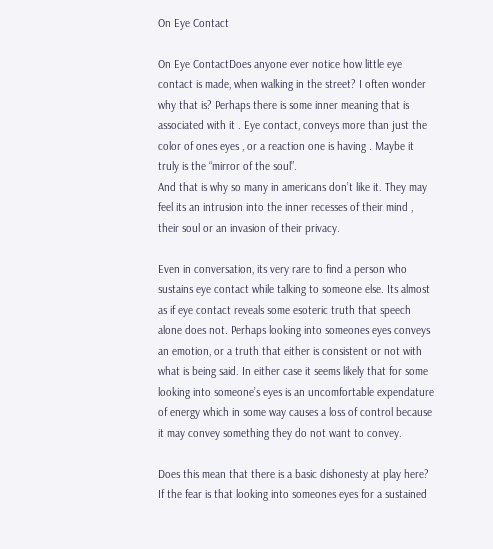On Eye Contact

On Eye ContactDoes anyone ever notice how little eye contact is made, when walking in the street? I often wonder why that is? Perhaps there is some inner meaning that is associated with it . Eye contact, conveys more than just the color of ones eyes , or a reaction one is having . Maybe it truly is the “mirror of the soul”.
And that is why so many in americans don’t like it. They may feel its an intrusion into the inner recesses of their mind , their soul or an invasion of their privacy.

Even in conversation, its very rare to find a person who sustains eye contact while talking to someone else. Its almost as if eye contact reveals some esoteric truth that speech alone does not. Perhaps looking into someones eyes conveys an emotion, or a truth that either is consistent or not with what is being said. In either case it seems likely that for some looking into someone’s eyes is an uncomfortable expendature of energy which in some way causes a loss of control because it may convey something they do not want to convey.

Does this mean that there is a basic dishonesty at play here? If the fear is that looking into someones eyes for a sustained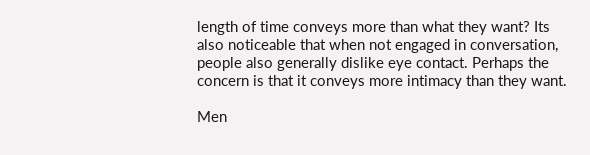length of time conveys more than what they want? Its also noticeable that when not engaged in conversation, people also generally dislike eye contact. Perhaps the concern is that it conveys more intimacy than they want.

Men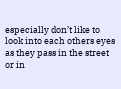especially don’t like to look into each others eyes as they pass in the street or in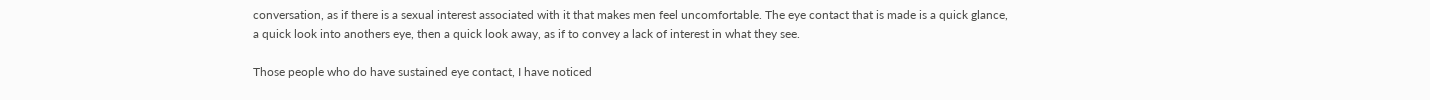conversation, as if there is a sexual interest associated with it that makes men feel uncomfortable. The eye contact that is made is a quick glance,
a quick look into anothers eye, then a quick look away, as if to convey a lack of interest in what they see.

Those people who do have sustained eye contact, I have noticed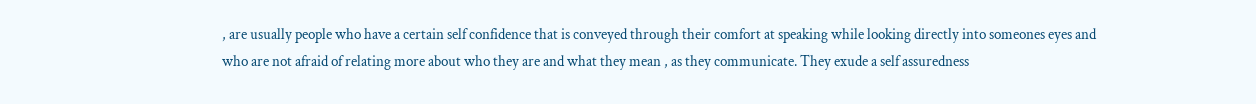, are usually people who have a certain self confidence that is conveyed through their comfort at speaking while looking directly into someones eyes and who are not afraid of relating more about who they are and what they mean , as they communicate. They exude a self assuredness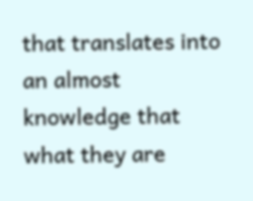that translates into an almost knowledge that what they are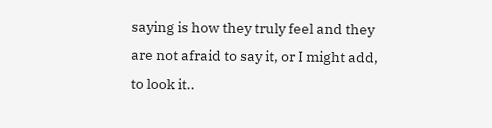saying is how they truly feel and they are not afraid to say it, or I might add, to look it..